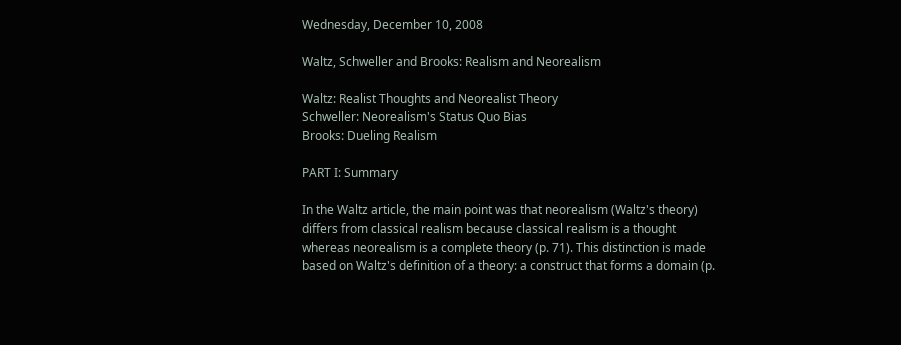Wednesday, December 10, 2008

Waltz, Schweller and Brooks: Realism and Neorealism

Waltz: Realist Thoughts and Neorealist Theory
Schweller: Neorealism's Status Quo Bias
Brooks: Dueling Realism

PART I: Summary

In the Waltz article, the main point was that neorealism (Waltz's theory) differs from classical realism because classical realism is a thought whereas neorealism is a complete theory (p. 71). This distinction is made based on Waltz's definition of a theory: a construct that forms a domain (p.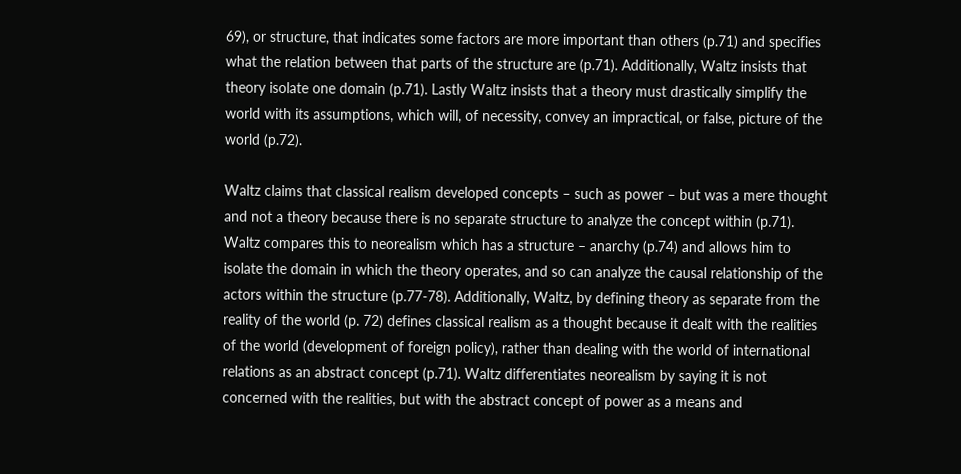69), or structure, that indicates some factors are more important than others (p.71) and specifies what the relation between that parts of the structure are (p.71). Additionally, Waltz insists that theory isolate one domain (p.71). Lastly Waltz insists that a theory must drastically simplify the world with its assumptions, which will, of necessity, convey an impractical, or false, picture of the world (p.72).

Waltz claims that classical realism developed concepts – such as power – but was a mere thought and not a theory because there is no separate structure to analyze the concept within (p.71). Waltz compares this to neorealism which has a structure – anarchy (p.74) and allows him to isolate the domain in which the theory operates, and so can analyze the causal relationship of the actors within the structure (p.77-78). Additionally, Waltz, by defining theory as separate from the reality of the world (p. 72) defines classical realism as a thought because it dealt with the realities of the world (development of foreign policy), rather than dealing with the world of international relations as an abstract concept (p.71). Waltz differentiates neorealism by saying it is not concerned with the realities, but with the abstract concept of power as a means and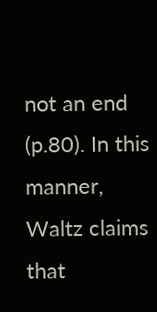not an end (p.80). In this manner, Waltz claims that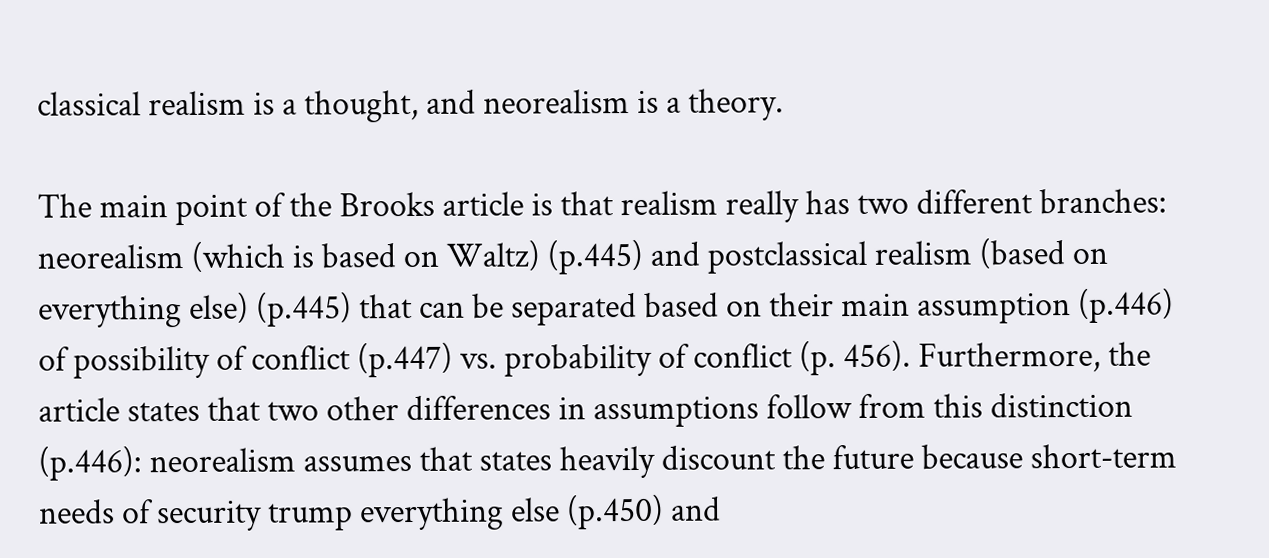classical realism is a thought, and neorealism is a theory.

The main point of the Brooks article is that realism really has two different branches: neorealism (which is based on Waltz) (p.445) and postclassical realism (based on everything else) (p.445) that can be separated based on their main assumption (p.446) of possibility of conflict (p.447) vs. probability of conflict (p. 456). Furthermore, the article states that two other differences in assumptions follow from this distinction (p.446): neorealism assumes that states heavily discount the future because short-term needs of security trump everything else (p.450) and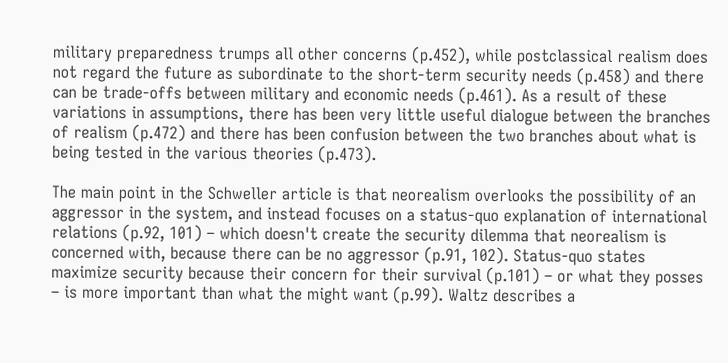military preparedness trumps all other concerns (p.452), while postclassical realism does not regard the future as subordinate to the short-term security needs (p.458) and there can be trade-offs between military and economic needs (p.461). As a result of these variations in assumptions, there has been very little useful dialogue between the branches of realism (p.472) and there has been confusion between the two branches about what is being tested in the various theories (p.473).

The main point in the Schweller article is that neorealism overlooks the possibility of an aggressor in the system, and instead focuses on a status-quo explanation of international relations (p.92, 101) – which doesn't create the security dilemma that neorealism is concerned with, because there can be no aggressor (p.91, 102). Status-quo states maximize security because their concern for their survival (p.101) – or what they posses – is more important than what the might want (p.99). Waltz describes a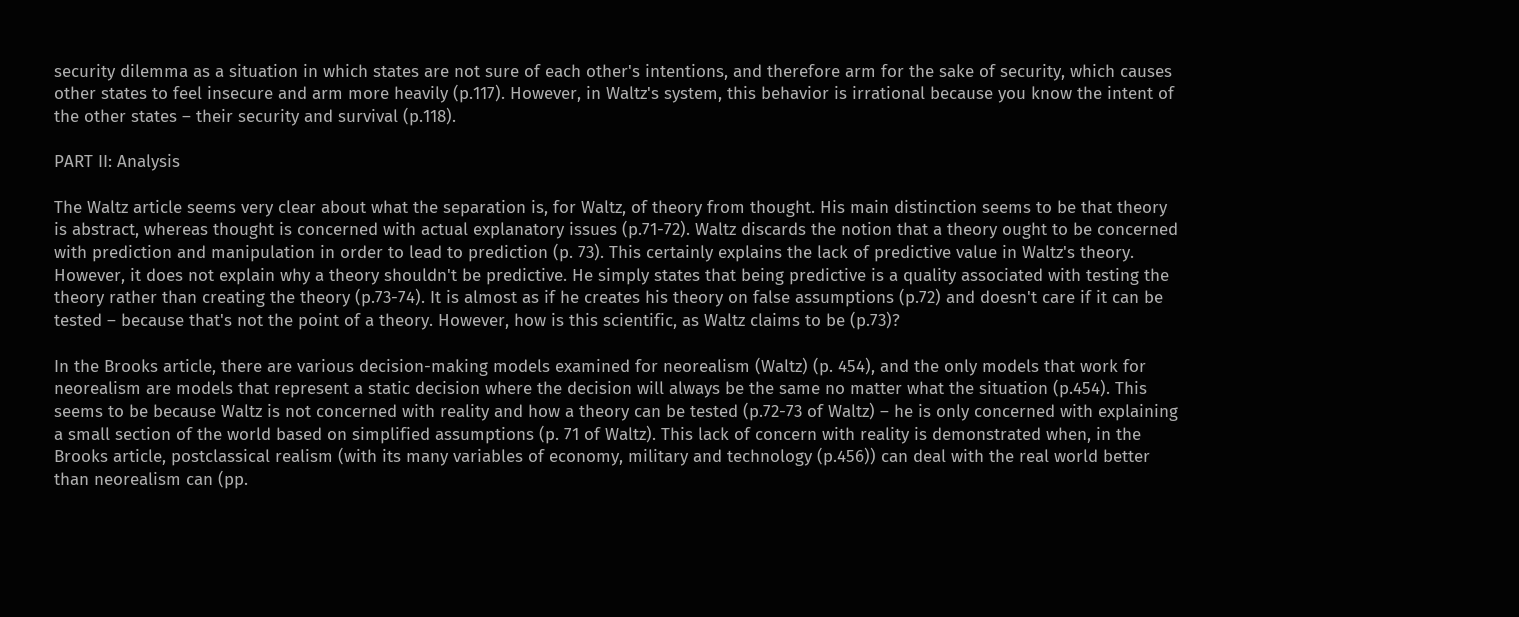security dilemma as a situation in which states are not sure of each other's intentions, and therefore arm for the sake of security, which causes other states to feel insecure and arm more heavily (p.117). However, in Waltz's system, this behavior is irrational because you know the intent of the other states – their security and survival (p.118).

PART II: Analysis

The Waltz article seems very clear about what the separation is, for Waltz, of theory from thought. His main distinction seems to be that theory is abstract, whereas thought is concerned with actual explanatory issues (p.71-72). Waltz discards the notion that a theory ought to be concerned with prediction and manipulation in order to lead to prediction (p. 73). This certainly explains the lack of predictive value in Waltz's theory. However, it does not explain why a theory shouldn't be predictive. He simply states that being predictive is a quality associated with testing the theory rather than creating the theory (p.73-74). It is almost as if he creates his theory on false assumptions (p.72) and doesn't care if it can be tested – because that's not the point of a theory. However, how is this scientific, as Waltz claims to be (p.73)?

In the Brooks article, there are various decision-making models examined for neorealism (Waltz) (p. 454), and the only models that work for neorealism are models that represent a static decision where the decision will always be the same no matter what the situation (p.454). This seems to be because Waltz is not concerned with reality and how a theory can be tested (p.72-73 of Waltz) – he is only concerned with explaining a small section of the world based on simplified assumptions (p. 71 of Waltz). This lack of concern with reality is demonstrated when, in the Brooks article, postclassical realism (with its many variables of economy, military and technology (p.456)) can deal with the real world better than neorealism can (pp.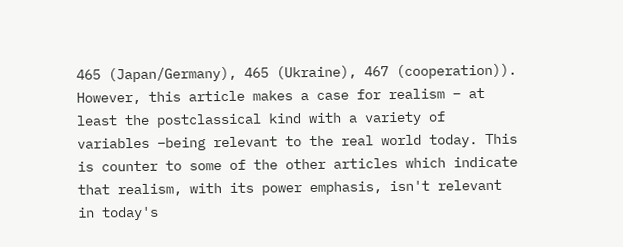465 (Japan/Germany), 465 (Ukraine), 467 (cooperation)). However, this article makes a case for realism – at least the postclassical kind with a variety of variables –being relevant to the real world today. This is counter to some of the other articles which indicate that realism, with its power emphasis, isn't relevant in today's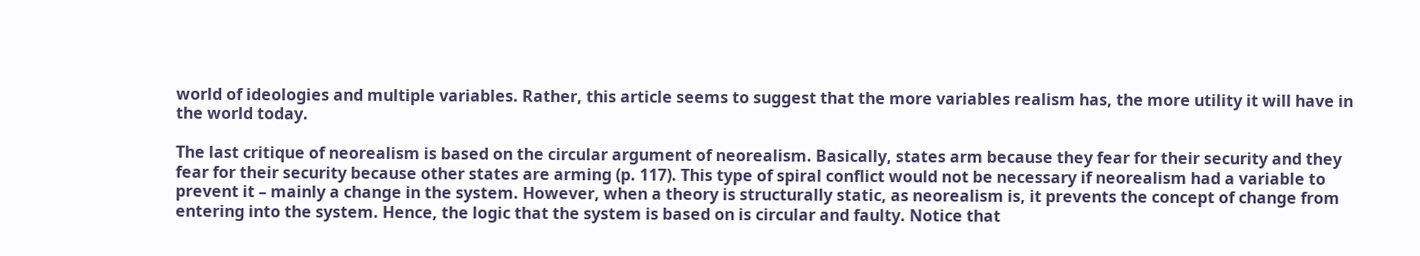world of ideologies and multiple variables. Rather, this article seems to suggest that the more variables realism has, the more utility it will have in the world today.

The last critique of neorealism is based on the circular argument of neorealism. Basically, states arm because they fear for their security and they fear for their security because other states are arming (p. 117). This type of spiral conflict would not be necessary if neorealism had a variable to prevent it – mainly a change in the system. However, when a theory is structurally static, as neorealism is, it prevents the concept of change from entering into the system. Hence, the logic that the system is based on is circular and faulty. Notice that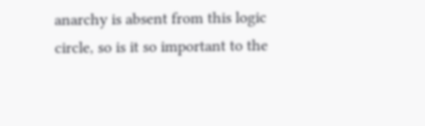anarchy is absent from this logic circle, so is it so important to the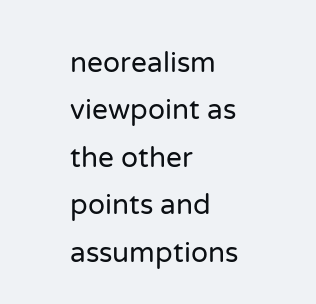neorealism viewpoint as the other points and assumptions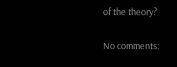of the theory?

No comments: